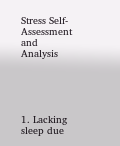Stress Self-Assessment and Analysis





1. Lacking sleep due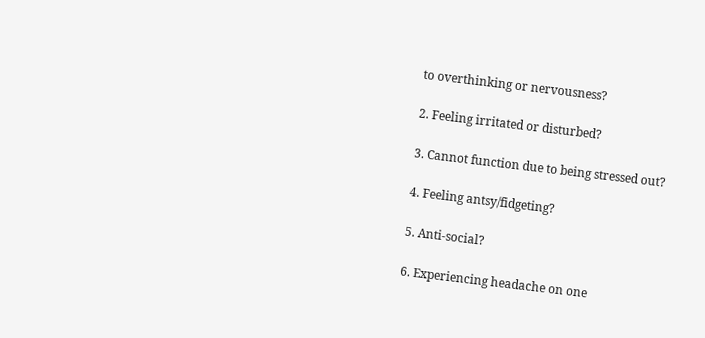to overthinking or nervousness?

2. Feeling irritated or disturbed?

3. Cannot function due to being stressed out?

4. Feeling antsy/fidgeting?

5. Anti-social?

6. Experiencing headache on one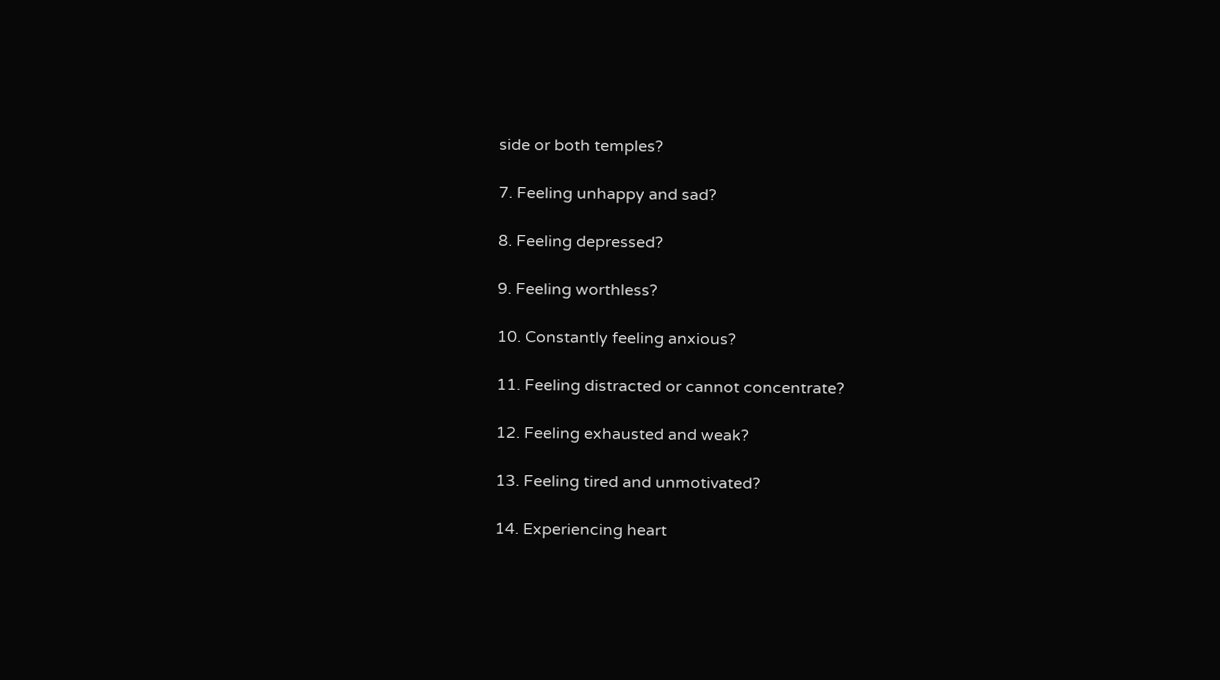side or both temples?

7. Feeling unhappy and sad?

8. Feeling depressed?

9. Feeling worthless?

10. Constantly feeling anxious?

11. Feeling distracted or cannot concentrate?

12. Feeling exhausted and weak?

13. Feeling tired and unmotivated?

14. Experiencing heart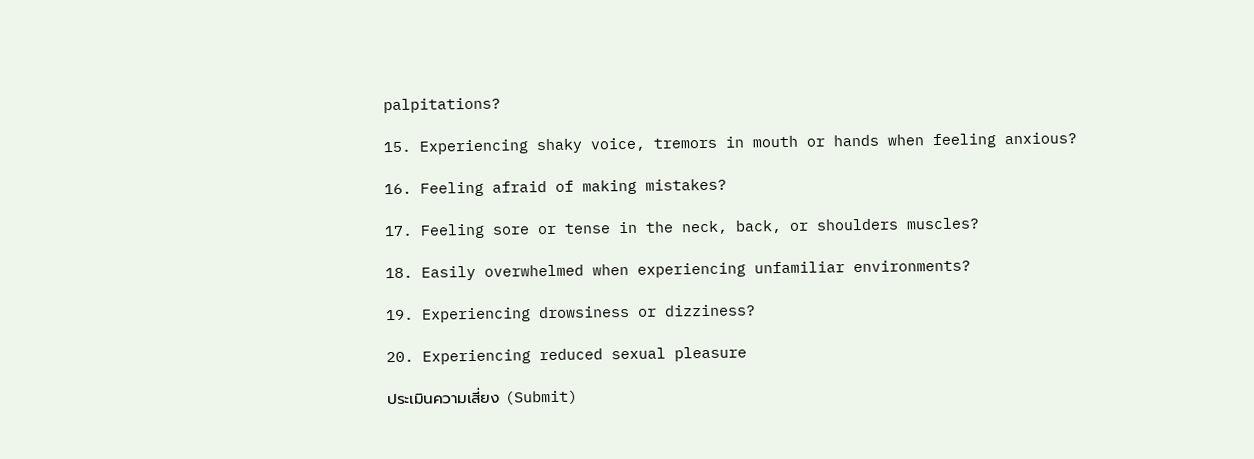palpitations?

15. Experiencing shaky voice, tremors in mouth or hands when feeling anxious?

16. Feeling afraid of making mistakes?

17. Feeling sore or tense in the neck, back, or shoulders muscles?

18. Easily overwhelmed when experiencing unfamiliar environments?

19. Experiencing drowsiness or dizziness?

20. Experiencing reduced sexual pleasure

ประเมินความเสี่ยง (Submit)